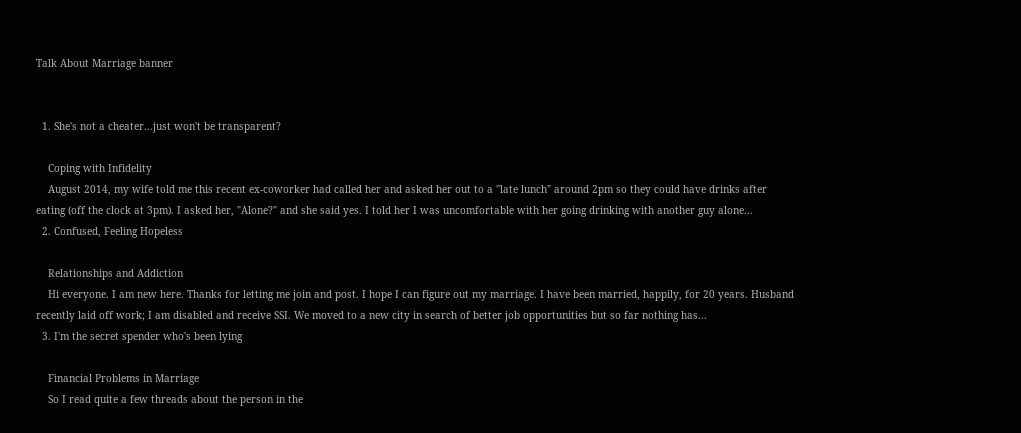Talk About Marriage banner


  1. She's not a cheater...just won't be transparent?

    Coping with Infidelity
    August 2014, my wife told me this recent ex-coworker had called her and asked her out to a "late lunch" around 2pm so they could have drinks after eating (off the clock at 3pm). I asked her, "Alone?" and she said yes. I told her I was uncomfortable with her going drinking with another guy alone...
  2. Confused, Feeling Hopeless

    Relationships and Addiction
    Hi everyone. I am new here. Thanks for letting me join and post. I hope I can figure out my marriage. I have been married, happily, for 20 years. Husband recently laid off work; I am disabled and receive SSI. We moved to a new city in search of better job opportunities but so far nothing has...
  3. I'm the secret spender who's been lying

    Financial Problems in Marriage
    So I read quite a few threads about the person in the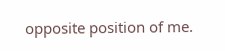opposite position of me.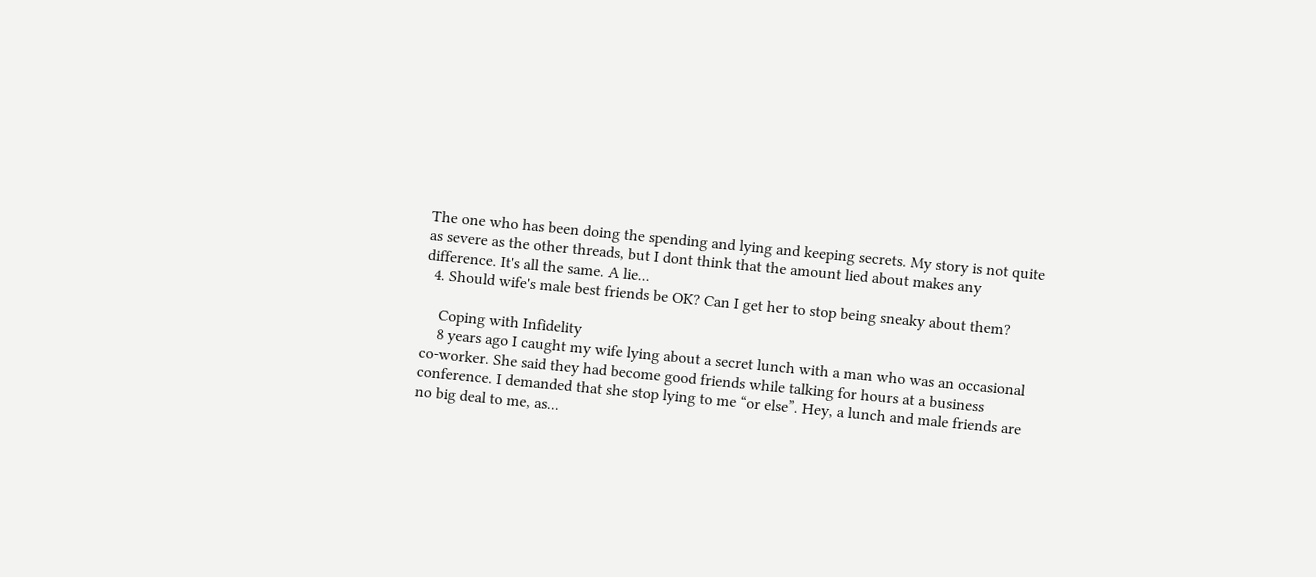The one who has been doing the spending and lying and keeping secrets. My story is not quite as severe as the other threads, but I dont think that the amount lied about makes any difference. It's all the same. A lie...
  4. Should wife's male best friends be OK? Can I get her to stop being sneaky about them?

    Coping with Infidelity
    8 years ago I caught my wife lying about a secret lunch with a man who was an occasional co-worker. She said they had become good friends while talking for hours at a business conference. I demanded that she stop lying to me “or else”. Hey, a lunch and male friends are no big deal to me, as...